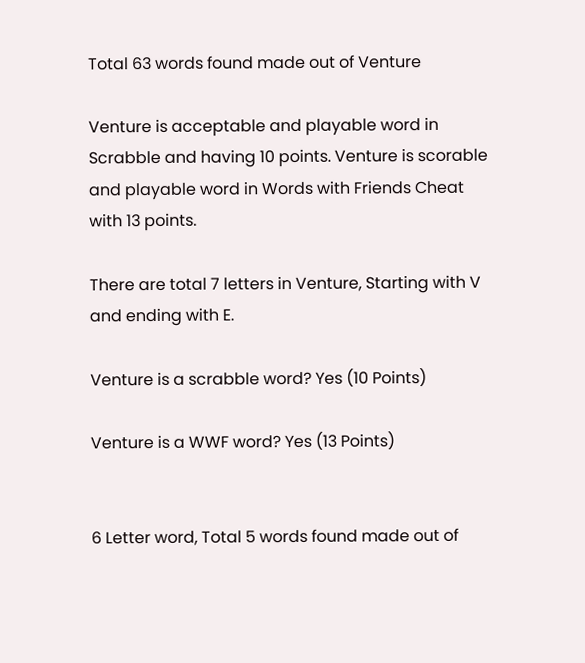Total 63 words found made out of Venture

Venture is acceptable and playable word in Scrabble and having 10 points. Venture is scorable and playable word in Words with Friends Cheat with 13 points.

There are total 7 letters in Venture, Starting with V and ending with E.

Venture is a scrabble word? Yes (10 Points)

Venture is a WWF word? Yes (13 Points)


6 Letter word, Total 5 words found made out of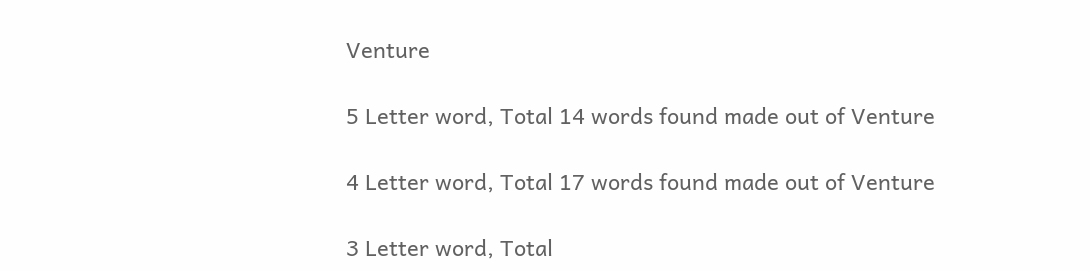Venture

5 Letter word, Total 14 words found made out of Venture

4 Letter word, Total 17 words found made out of Venture

3 Letter word, Total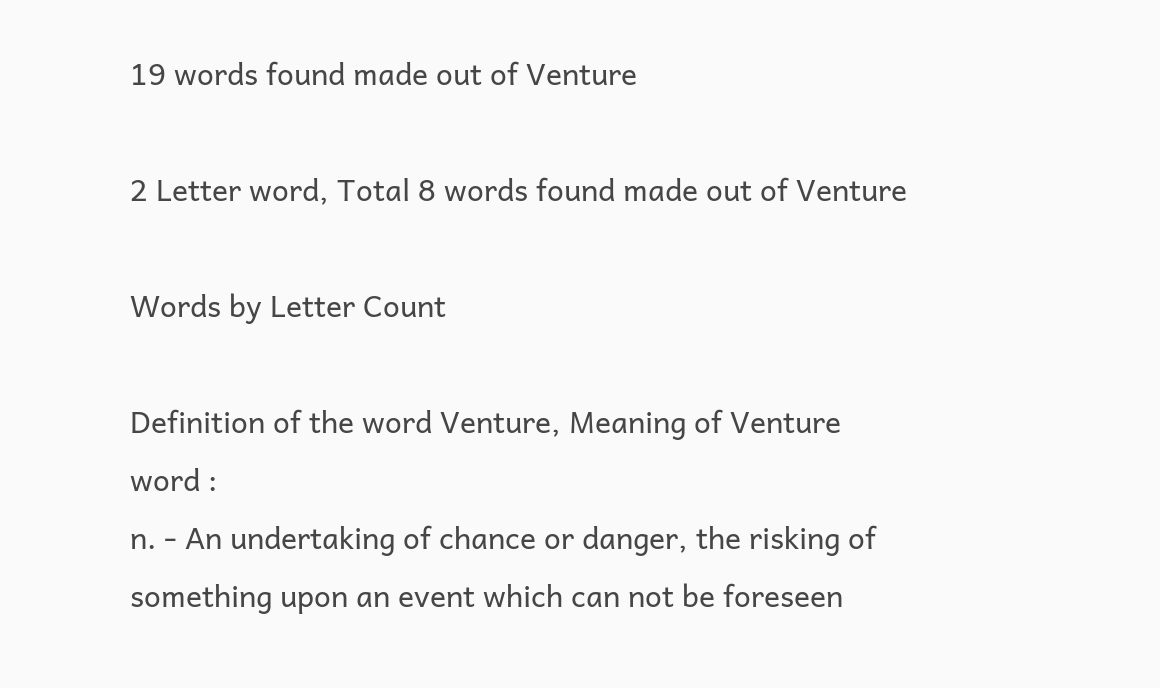19 words found made out of Venture

2 Letter word, Total 8 words found made out of Venture

Words by Letter Count

Definition of the word Venture, Meaning of Venture word :
n. - An undertaking of chance or danger, the risking of something upon an event which can not be foreseen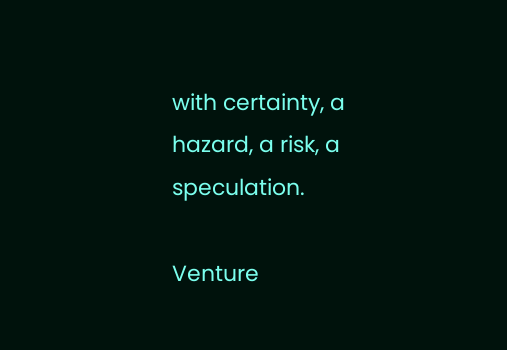with certainty, a hazard, a risk, a speculation.

Venture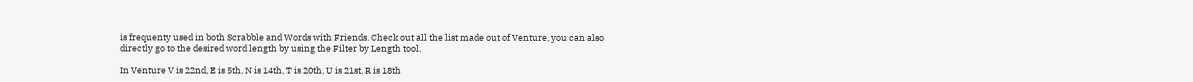is frequenty used in both Scrabble and Words with Friends. Check out all the list made out of Venture, you can also directly go to the desired word length by using the Filter by Length tool.

In Venture V is 22nd, E is 5th, N is 14th, T is 20th, U is 21st, R is 18th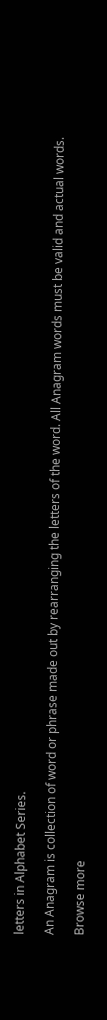letters in Alphabet Series.

An Anagram is collection of word or phrase made out by rearranging the letters of the word. All Anagram words must be valid and actual words.

Browse more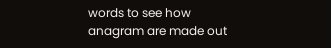words to see how anagram are made out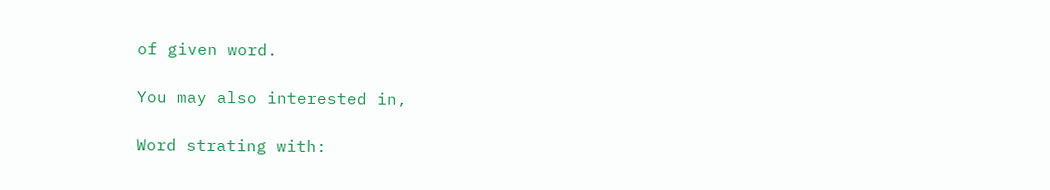of given word.

You may also interested in,

Word strating with: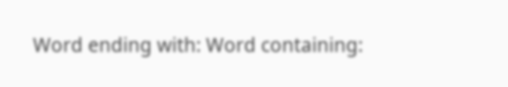Word ending with: Word containing: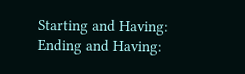Starting and Having: Ending and Having: